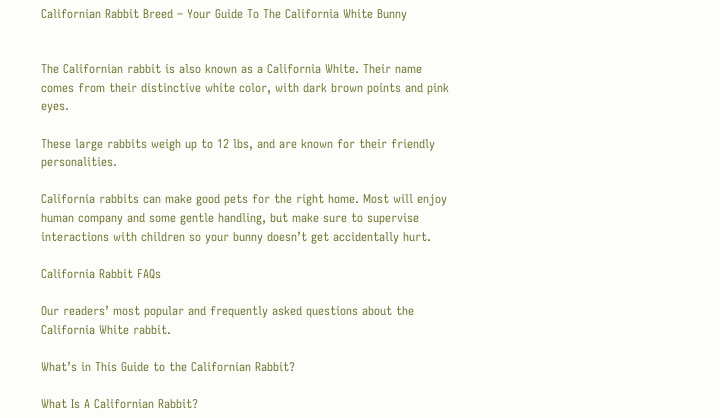Californian Rabbit Breed – Your Guide To The California White Bunny


The Californian rabbit is also known as a California White. Their name comes from their distinctive white color, with dark brown points and pink eyes.

These large rabbits weigh up to 12 lbs, and are known for their friendly personalities.

California rabbits can make good pets for the right home. Most will enjoy human company and some gentle handling, but make sure to supervise interactions with children so your bunny doesn’t get accidentally hurt.

California Rabbit FAQs

Our readers’ most popular and frequently asked questions about the California White rabbit.

What’s in This Guide to the Californian Rabbit?

What Is A Californian Rabbit?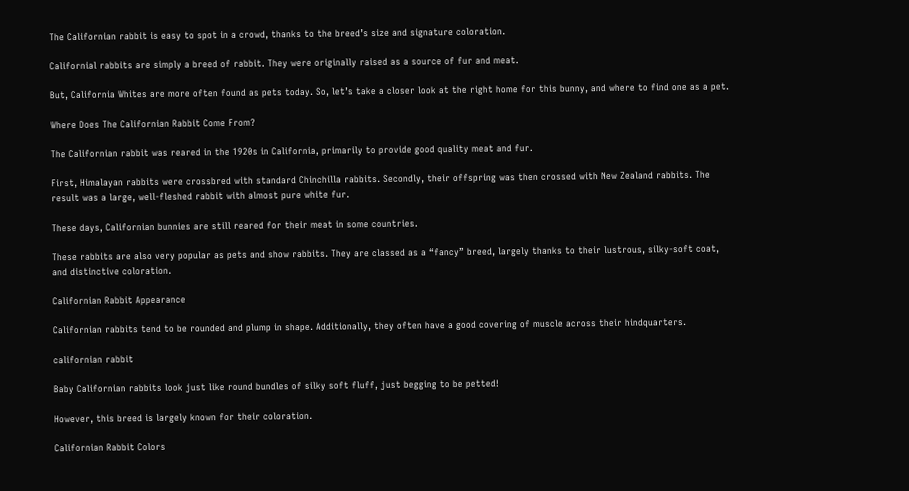The Californian rabbit is easy to spot in a crowd, thanks to the breed’s size and signature coloration.

Californial rabbits are simply a breed of rabbit. They were originally raised as a source of fur and meat.

But, California Whites are more often found as pets today. So, let’s take a closer look at the right home for this bunny, and where to find one as a pet.

Where Does The Californian Rabbit Come From?

The Californian rabbit was reared in the 1920s in California, primarily to provide good quality meat and fur.

First, Himalayan rabbits were crossbred with standard Chinchilla rabbits. Secondly, their offspring was then crossed with New Zealand rabbits. The result was a large, well-fleshed rabbit with almost pure white fur.

These days, Californian bunnies are still reared for their meat in some countries.

These rabbits are also very popular as pets and show rabbits. They are classed as a “fancy” breed, largely thanks to their lustrous, silky-soft coat, and distinctive coloration.

Californian Rabbit Appearance

Californian rabbits tend to be rounded and plump in shape. Additionally, they often have a good covering of muscle across their hindquarters.

californian rabbit

Baby Californian rabbits look just like round bundles of silky soft fluff, just begging to be petted!

However, this breed is largely known for their coloration.

Californian Rabbit Colors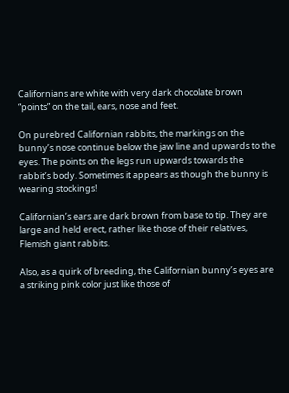Californians are white with very dark chocolate brown “points” on the tail, ears, nose and feet.

On purebred Californian rabbits, the markings on the bunny’s nose continue below the jaw line and upwards to the eyes. The points on the legs run upwards towards the rabbit’s body. Sometimes it appears as though the bunny is wearing stockings!

Californian’s ears are dark brown from base to tip. They are large and held erect, rather like those of their relatives, Flemish giant rabbits.

Also, as a quirk of breeding, the Californian bunny’s eyes are a striking pink color just like those of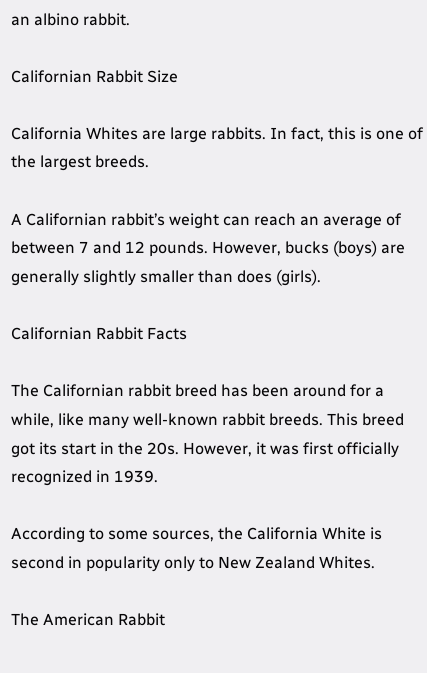an albino rabbit.

Californian Rabbit Size

California Whites are large rabbits. In fact, this is one of the largest breeds.

A Californian rabbit’s weight can reach an average of between 7 and 12 pounds. However, bucks (boys) are generally slightly smaller than does (girls).

Californian Rabbit Facts

The Californian rabbit breed has been around for a while, like many well-known rabbit breeds. This breed got its start in the 20s. However, it was first officially recognized in 1939.

According to some sources, the California White is second in popularity only to New Zealand Whites.

The American Rabbit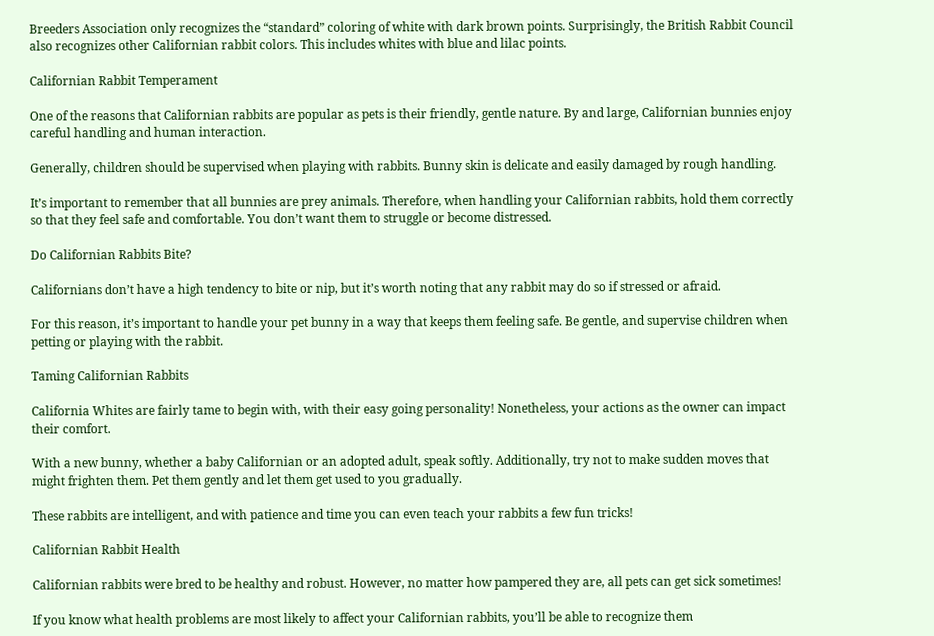Breeders Association only recognizes the “standard” coloring of white with dark brown points. Surprisingly, the British Rabbit Council also recognizes other Californian rabbit colors. This includes whites with blue and lilac points.

Californian Rabbit Temperament

One of the reasons that Californian rabbits are popular as pets is their friendly, gentle nature. By and large, Californian bunnies enjoy careful handling and human interaction.

Generally, children should be supervised when playing with rabbits. Bunny skin is delicate and easily damaged by rough handling.

It’s important to remember that all bunnies are prey animals. Therefore, when handling your Californian rabbits, hold them correctly so that they feel safe and comfortable. You don’t want them to struggle or become distressed.

Do Californian Rabbits Bite?

Californians don’t have a high tendency to bite or nip, but it’s worth noting that any rabbit may do so if stressed or afraid.

For this reason, it’s important to handle your pet bunny in a way that keeps them feeling safe. Be gentle, and supervise children when petting or playing with the rabbit.

Taming Californian Rabbits

California Whites are fairly tame to begin with, with their easy going personality! Nonetheless, your actions as the owner can impact their comfort.

With a new bunny, whether a baby Californian or an adopted adult, speak softly. Additionally, try not to make sudden moves that might frighten them. Pet them gently and let them get used to you gradually.

These rabbits are intelligent, and with patience and time you can even teach your rabbits a few fun tricks!

Californian Rabbit Health

Californian rabbits were bred to be healthy and robust. However, no matter how pampered they are, all pets can get sick sometimes!

If you know what health problems are most likely to affect your Californian rabbits, you’ll be able to recognize them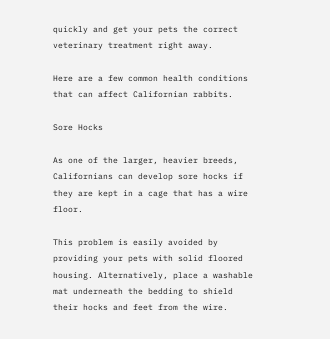quickly and get your pets the correct veterinary treatment right away.

Here are a few common health conditions that can affect Californian rabbits.

Sore Hocks

As one of the larger, heavier breeds, Californians can develop sore hocks if they are kept in a cage that has a wire floor.

This problem is easily avoided by providing your pets with solid floored housing. Alternatively, place a washable mat underneath the bedding to shield their hocks and feet from the wire.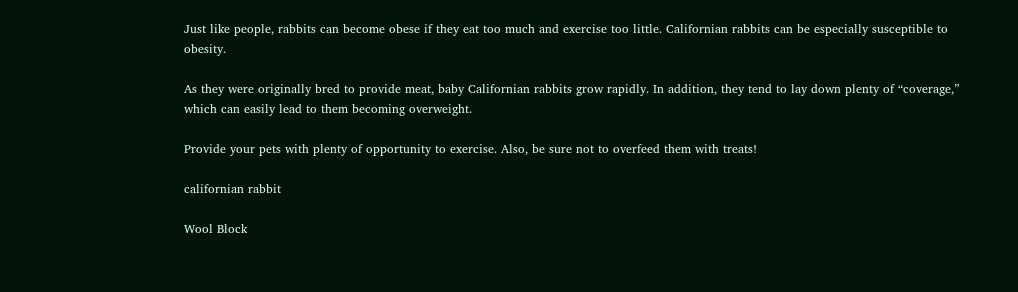Just like people, rabbits can become obese if they eat too much and exercise too little. Californian rabbits can be especially susceptible to obesity.

As they were originally bred to provide meat, baby Californian rabbits grow rapidly. In addition, they tend to lay down plenty of “coverage,” which can easily lead to them becoming overweight.

Provide your pets with plenty of opportunity to exercise. Also, be sure not to overfeed them with treats!

californian rabbit

Wool Block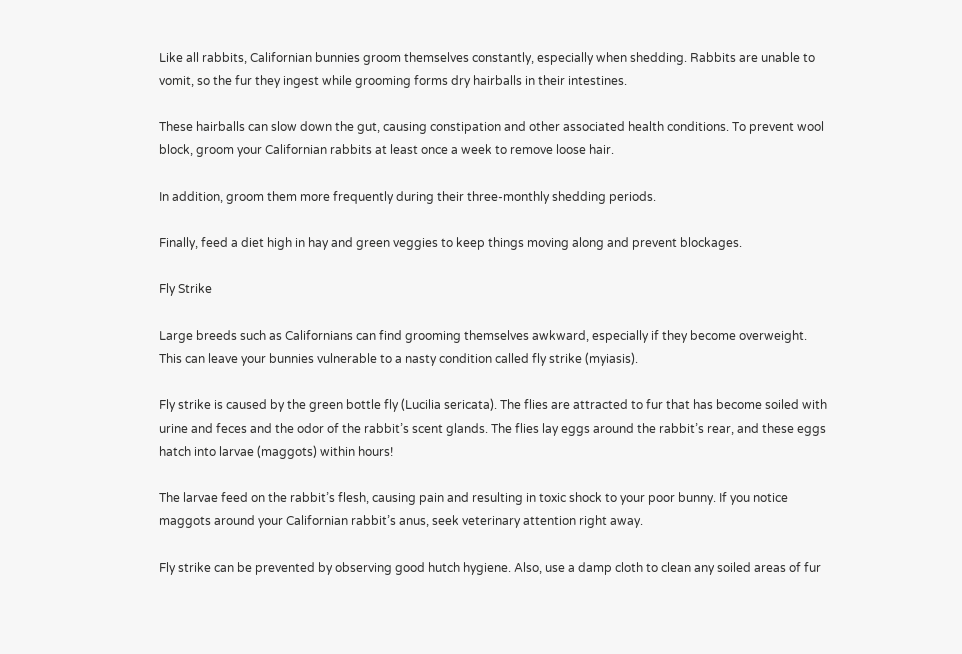Like all rabbits, Californian bunnies groom themselves constantly, especially when shedding. Rabbits are unable to vomit, so the fur they ingest while grooming forms dry hairballs in their intestines.

These hairballs can slow down the gut, causing constipation and other associated health conditions. To prevent wool block, groom your Californian rabbits at least once a week to remove loose hair.

In addition, groom them more frequently during their three-monthly shedding periods.

Finally, feed a diet high in hay and green veggies to keep things moving along and prevent blockages.

Fly Strike

Large breeds such as Californians can find grooming themselves awkward, especially if they become overweight. This can leave your bunnies vulnerable to a nasty condition called fly strike (myiasis).

Fly strike is caused by the green bottle fly (Lucilia sericata). The flies are attracted to fur that has become soiled with urine and feces and the odor of the rabbit’s scent glands. The flies lay eggs around the rabbit’s rear, and these eggs hatch into larvae (maggots) within hours!

The larvae feed on the rabbit’s flesh, causing pain and resulting in toxic shock to your poor bunny. If you notice maggots around your Californian rabbit’s anus, seek veterinary attention right away.

Fly strike can be prevented by observing good hutch hygiene. Also, use a damp cloth to clean any soiled areas of fur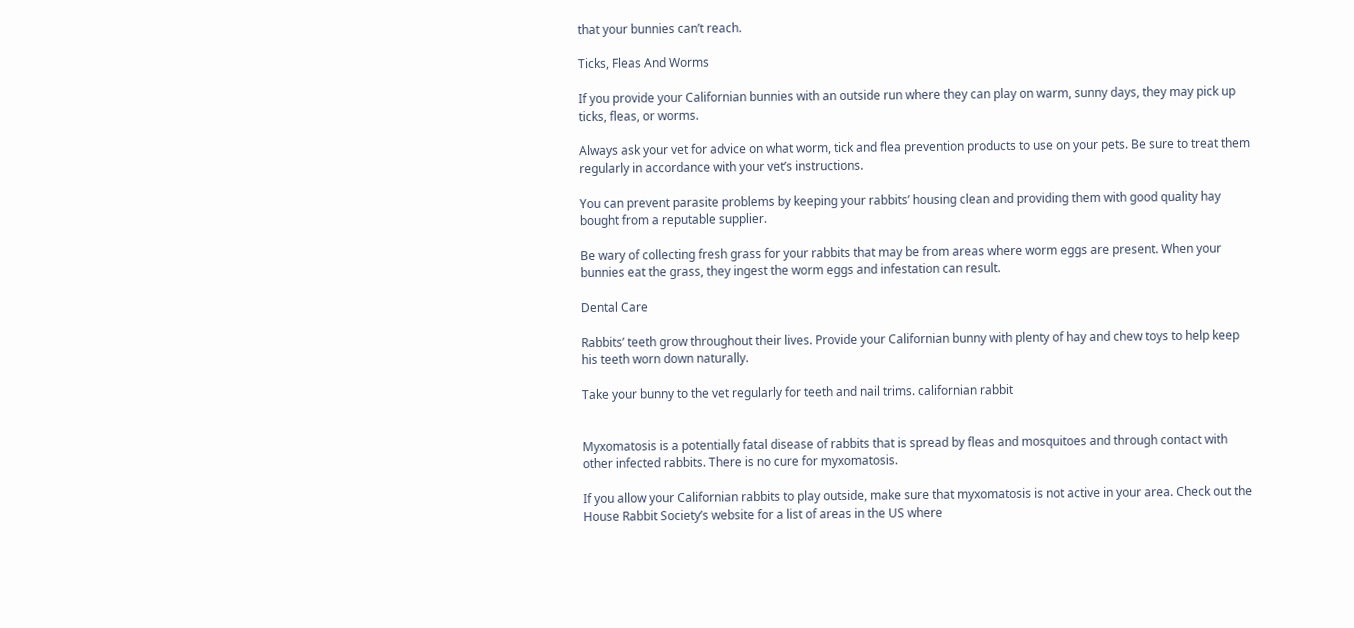that your bunnies can’t reach.

Ticks, Fleas And Worms

If you provide your Californian bunnies with an outside run where they can play on warm, sunny days, they may pick up ticks, fleas, or worms.

Always ask your vet for advice on what worm, tick and flea prevention products to use on your pets. Be sure to treat them regularly in accordance with your vet’s instructions.

You can prevent parasite problems by keeping your rabbits’ housing clean and providing them with good quality hay bought from a reputable supplier.

Be wary of collecting fresh grass for your rabbits that may be from areas where worm eggs are present. When your bunnies eat the grass, they ingest the worm eggs and infestation can result.

Dental Care

Rabbits’ teeth grow throughout their lives. Provide your Californian bunny with plenty of hay and chew toys to help keep his teeth worn down naturally.

Take your bunny to the vet regularly for teeth and nail trims. californian rabbit


Myxomatosis is a potentially fatal disease of rabbits that is spread by fleas and mosquitoes and through contact with other infected rabbits. There is no cure for myxomatosis.

If you allow your Californian rabbits to play outside, make sure that myxomatosis is not active in your area. Check out the House Rabbit Society’s website for a list of areas in the US where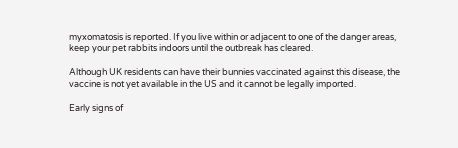myxomatosis is reported. If you live within or adjacent to one of the danger areas, keep your pet rabbits indoors until the outbreak has cleared.

Although UK residents can have their bunnies vaccinated against this disease, the vaccine is not yet available in the US and it cannot be legally imported.

Early signs of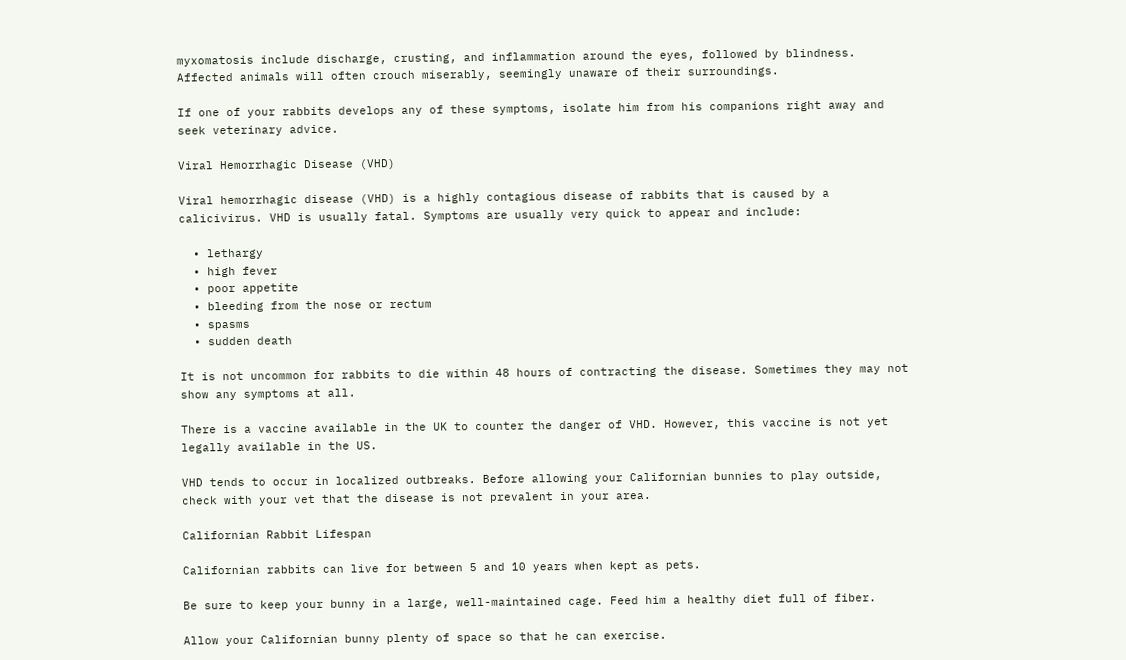myxomatosis include discharge, crusting, and inflammation around the eyes, followed by blindness. Affected animals will often crouch miserably, seemingly unaware of their surroundings.

If one of your rabbits develops any of these symptoms, isolate him from his companions right away and seek veterinary advice.

Viral Hemorrhagic Disease (VHD)

Viral hemorrhagic disease (VHD) is a highly contagious disease of rabbits that is caused by a calicivirus. VHD is usually fatal. Symptoms are usually very quick to appear and include:

  • lethargy
  • high fever
  • poor appetite
  • bleeding from the nose or rectum
  • spasms
  • sudden death

It is not uncommon for rabbits to die within 48 hours of contracting the disease. Sometimes they may not show any symptoms at all.

There is a vaccine available in the UK to counter the danger of VHD. However, this vaccine is not yet legally available in the US.

VHD tends to occur in localized outbreaks. Before allowing your Californian bunnies to play outside, check with your vet that the disease is not prevalent in your area.

Californian Rabbit Lifespan

Californian rabbits can live for between 5 and 10 years when kept as pets.

Be sure to keep your bunny in a large, well-maintained cage. Feed him a healthy diet full of fiber.

Allow your Californian bunny plenty of space so that he can exercise.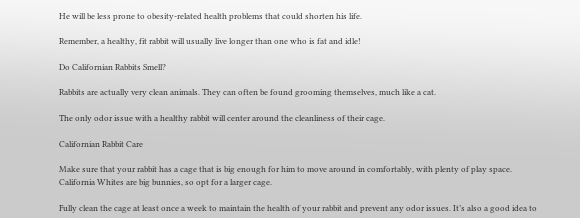He will be less prone to obesity-related health problems that could shorten his life.

Remember, a healthy, fit rabbit will usually live longer than one who is fat and idle!

Do Californian Rabbits Smell?

Rabbits are actually very clean animals. They can often be found grooming themselves, much like a cat.

The only odor issue with a healthy rabbit will center around the cleanliness of their cage.

Californian Rabbit Care

Make sure that your rabbit has a cage that is big enough for him to move around in comfortably, with plenty of play space. California Whites are big bunnies, so opt for a larger cage.

Fully clean the cage at least once a week to maintain the health of your rabbit and prevent any odor issues. It’s also a good idea to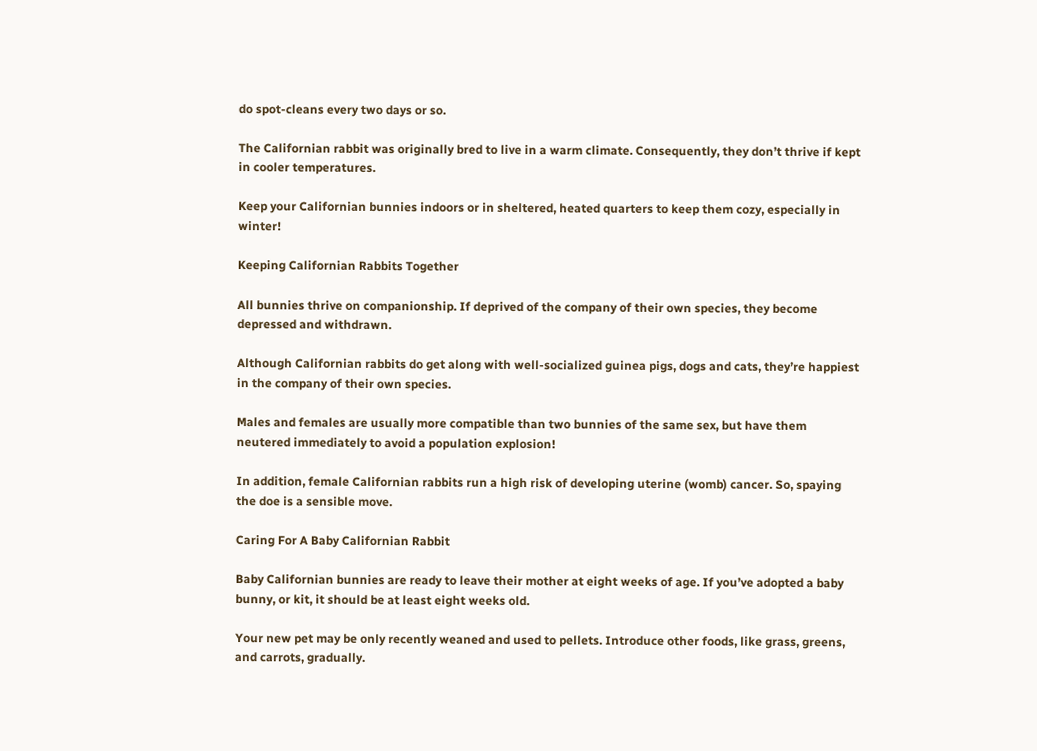do spot-cleans every two days or so.

The Californian rabbit was originally bred to live in a warm climate. Consequently, they don’t thrive if kept in cooler temperatures.

Keep your Californian bunnies indoors or in sheltered, heated quarters to keep them cozy, especially in winter!

Keeping Californian Rabbits Together

All bunnies thrive on companionship. If deprived of the company of their own species, they become depressed and withdrawn.

Although Californian rabbits do get along with well-socialized guinea pigs, dogs and cats, they’re happiest in the company of their own species.

Males and females are usually more compatible than two bunnies of the same sex, but have them neutered immediately to avoid a population explosion!

In addition, female Californian rabbits run a high risk of developing uterine (womb) cancer. So, spaying the doe is a sensible move.

Caring For A Baby Californian Rabbit

Baby Californian bunnies are ready to leave their mother at eight weeks of age. If you’ve adopted a baby bunny, or kit, it should be at least eight weeks old.

Your new pet may be only recently weaned and used to pellets. Introduce other foods, like grass, greens, and carrots, gradually.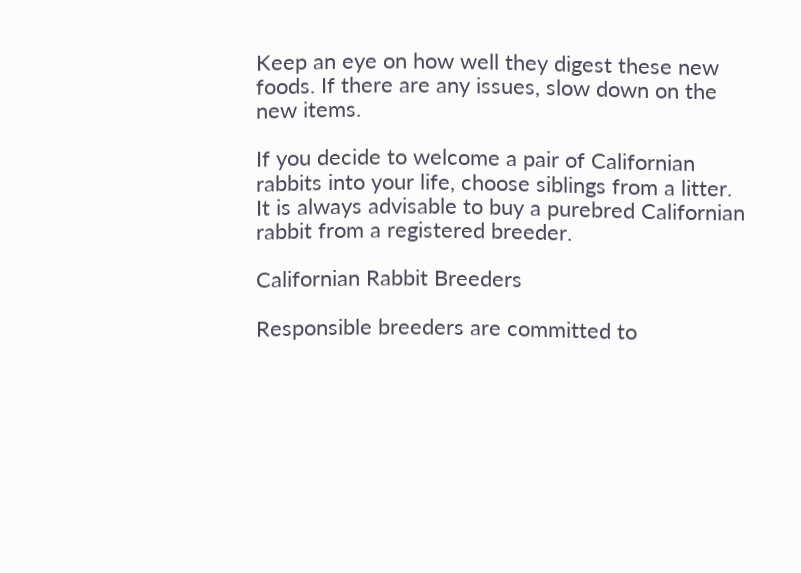Keep an eye on how well they digest these new foods. If there are any issues, slow down on the new items.

If you decide to welcome a pair of Californian rabbits into your life, choose siblings from a litter. It is always advisable to buy a purebred Californian rabbit from a registered breeder.

Californian Rabbit Breeders

Responsible breeders are committed to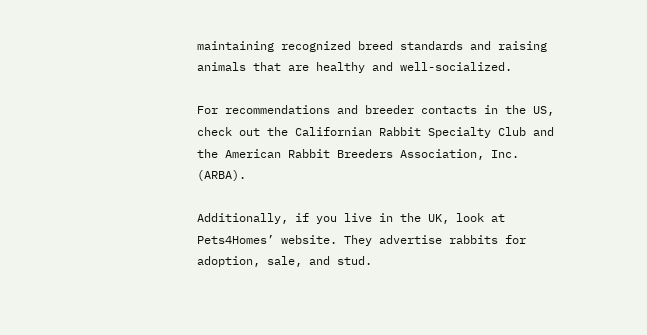maintaining recognized breed standards and raising animals that are healthy and well-socialized.

For recommendations and breeder contacts in the US, check out the Californian Rabbit Specialty Club and the American Rabbit Breeders Association, Inc. (ARBA).

Additionally, if you live in the UK, look at Pets4Homes’ website. They advertise rabbits for adoption, sale, and stud.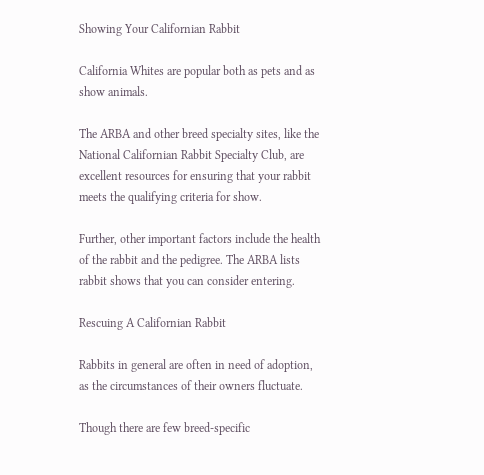Showing Your Californian Rabbit

California Whites are popular both as pets and as show animals.

The ARBA and other breed specialty sites, like the National Californian Rabbit Specialty Club, are excellent resources for ensuring that your rabbit meets the qualifying criteria for show.

Further, other important factors include the health of the rabbit and the pedigree. The ARBA lists rabbit shows that you can consider entering.

Rescuing A Californian Rabbit

Rabbits in general are often in need of adoption, as the circumstances of their owners fluctuate.

Though there are few breed-specific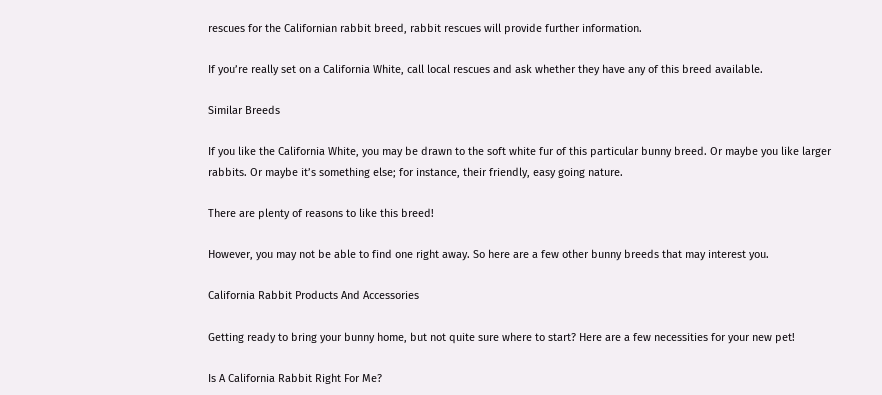rescues for the Californian rabbit breed, rabbit rescues will provide further information.

If you’re really set on a California White, call local rescues and ask whether they have any of this breed available.

Similar Breeds

If you like the California White, you may be drawn to the soft white fur of this particular bunny breed. Or maybe you like larger rabbits. Or maybe it’s something else; for instance, their friendly, easy going nature.

There are plenty of reasons to like this breed!

However, you may not be able to find one right away. So here are a few other bunny breeds that may interest you.

California Rabbit Products And Accessories

Getting ready to bring your bunny home, but not quite sure where to start? Here are a few necessities for your new pet!

Is A California Rabbit Right For Me?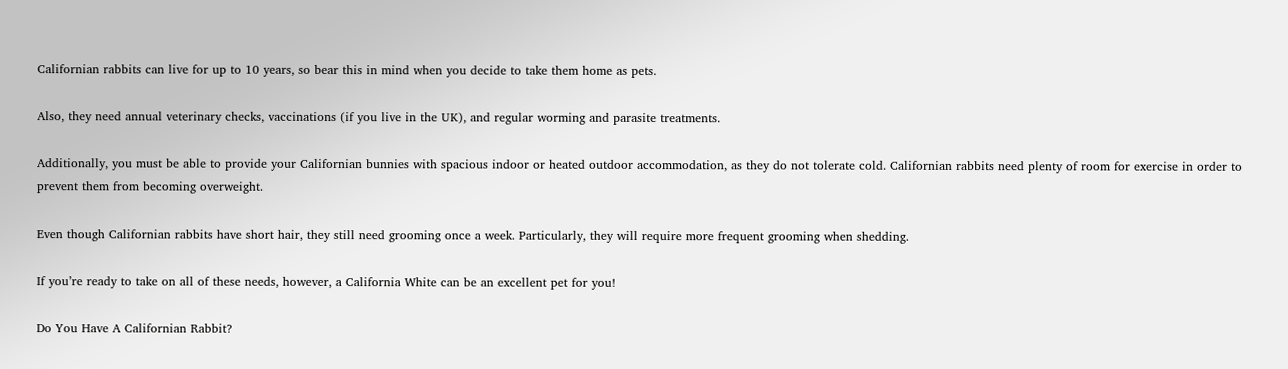Californian rabbits can live for up to 10 years, so bear this in mind when you decide to take them home as pets.

Also, they need annual veterinary checks, vaccinations (if you live in the UK), and regular worming and parasite treatments.

Additionally, you must be able to provide your Californian bunnies with spacious indoor or heated outdoor accommodation, as they do not tolerate cold. Californian rabbits need plenty of room for exercise in order to prevent them from becoming overweight.

Even though Californian rabbits have short hair, they still need grooming once a week. Particularly, they will require more frequent grooming when shedding.

If you’re ready to take on all of these needs, however, a California White can be an excellent pet for you!

Do You Have A Californian Rabbit?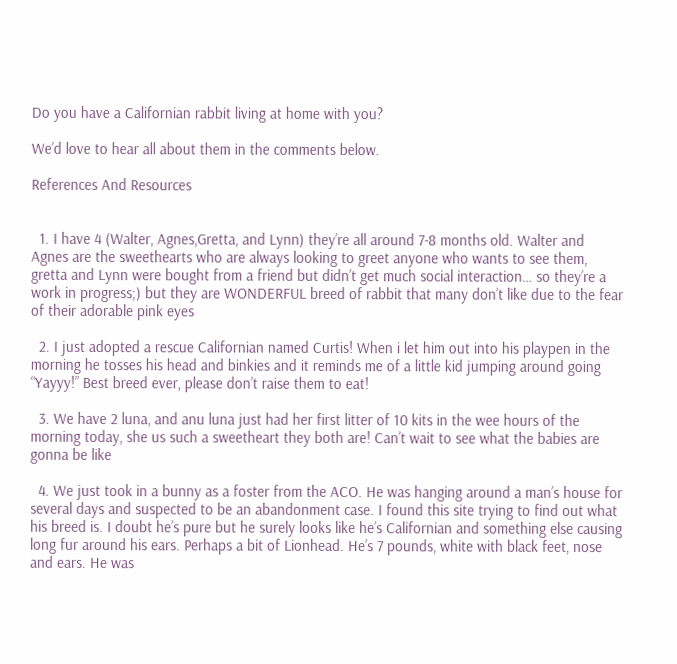Do you have a Californian rabbit living at home with you?

We’d love to hear all about them in the comments below.

References And Resources


  1. I have 4 (Walter, Agnes,Gretta, and Lynn) they’re all around 7-8 months old. Walter and Agnes are the sweethearts who are always looking to greet anyone who wants to see them, gretta and Lynn were bought from a friend but didn’t get much social interaction… so they’re a work in progress;) but they are WONDERFUL breed of rabbit that many don’t like due to the fear of their adorable pink eyes

  2. I just adopted a rescue Californian named Curtis! When i let him out into his playpen in the morning he tosses his head and binkies and it reminds me of a little kid jumping around going “Yayyy!” Best breed ever, please don’t raise them to eat!

  3. We have 2 luna, and anu luna just had her first litter of 10 kits in the wee hours of the morning today, she us such a sweetheart they both are! Can’t wait to see what the babies are gonna be like

  4. We just took in a bunny as a foster from the ACO. He was hanging around a man’s house for several days and suspected to be an abandonment case. I found this site trying to find out what his breed is. I doubt he’s pure but he surely looks like he’s Californian and something else causing long fur around his ears. Perhaps a bit of Lionhead. He’s 7 pounds, white with black feet, nose and ears. He was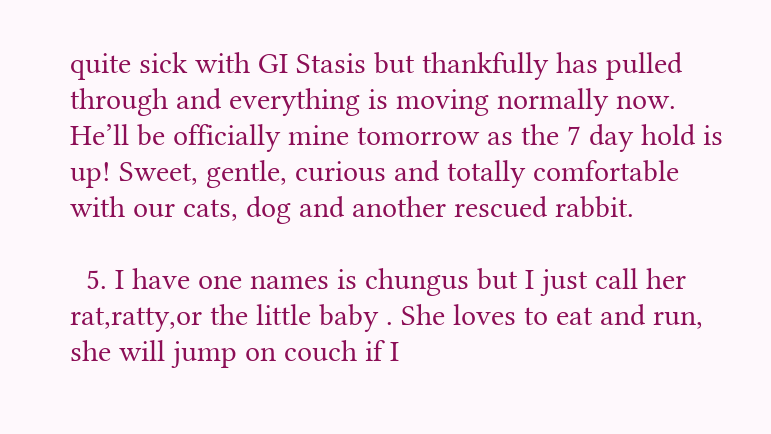quite sick with GI Stasis but thankfully has pulled through and everything is moving normally now. He’ll be officially mine tomorrow as the 7 day hold is up! Sweet, gentle, curious and totally comfortable with our cats, dog and another rescued rabbit.

  5. I have one names is chungus but I just call her rat,ratty,or the little baby . She loves to eat and run, she will jump on couch if I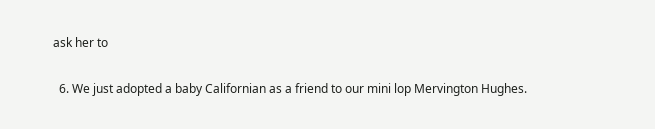ask her to

  6. We just adopted a baby Californian as a friend to our mini lop Mervington Hughes.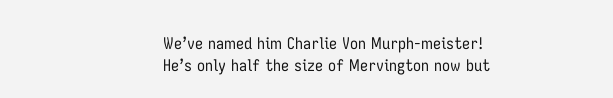We’ve named him Charlie Von Murph-meister! He’s only half the size of Mervington now but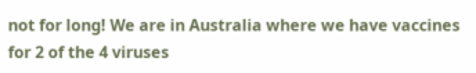not for long! We are in Australia where we have vaccines for 2 of the 4 viruses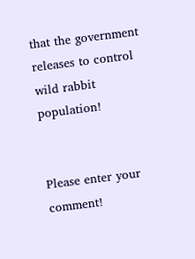that the government releases to control wild rabbit population!


Please enter your comment!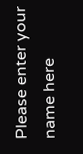Please enter your name here